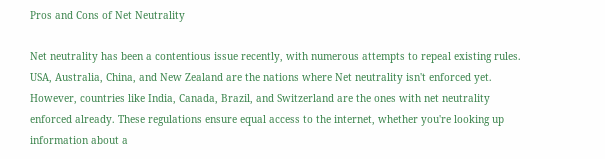Pros and Cons of Net Neutrality

Net neutrality has been a contentious issue recently, with numerous attempts to repeal existing rules. USA, Australia, China, and New Zealand are the nations where Net neutrality isn't enforced yet. However, countries like India, Canada, Brazil, and Switzerland are the ones with net neutrality enforced already. These regulations ensure equal access to the internet, whether you're looking up information about a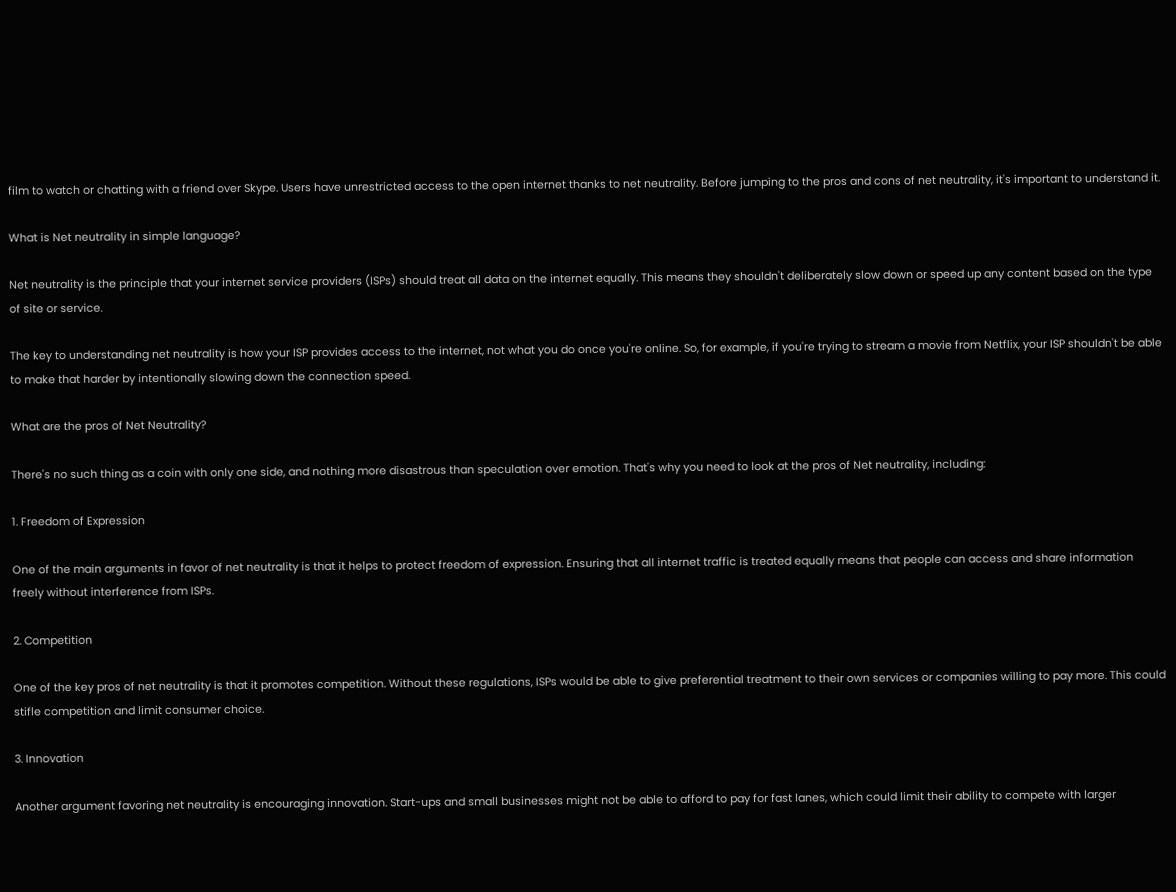film to watch or chatting with a friend over Skype. Users have unrestricted access to the open internet thanks to net neutrality. Before jumping to the pros and cons of net neutrality, it's important to understand it.

What is Net neutrality in simple language?

Net neutrality is the principle that your internet service providers (ISPs) should treat all data on the internet equally. This means they shouldn't deliberately slow down or speed up any content based on the type of site or service.

The key to understanding net neutrality is how your ISP provides access to the internet, not what you do once you're online. So, for example, if you're trying to stream a movie from Netflix, your ISP shouldn't be able to make that harder by intentionally slowing down the connection speed.

What are the pros of Net Neutrality?

There's no such thing as a coin with only one side, and nothing more disastrous than speculation over emotion. That's why you need to look at the pros of Net neutrality, including:

1. Freedom of Expression

One of the main arguments in favor of net neutrality is that it helps to protect freedom of expression. Ensuring that all internet traffic is treated equally means that people can access and share information freely without interference from ISPs.

2. Competition

One of the key pros of net neutrality is that it promotes competition. Without these regulations, ISPs would be able to give preferential treatment to their own services or companies willing to pay more. This could stifle competition and limit consumer choice.

3. Innovation

Another argument favoring net neutrality is encouraging innovation. Start-ups and small businesses might not be able to afford to pay for fast lanes, which could limit their ability to compete with larger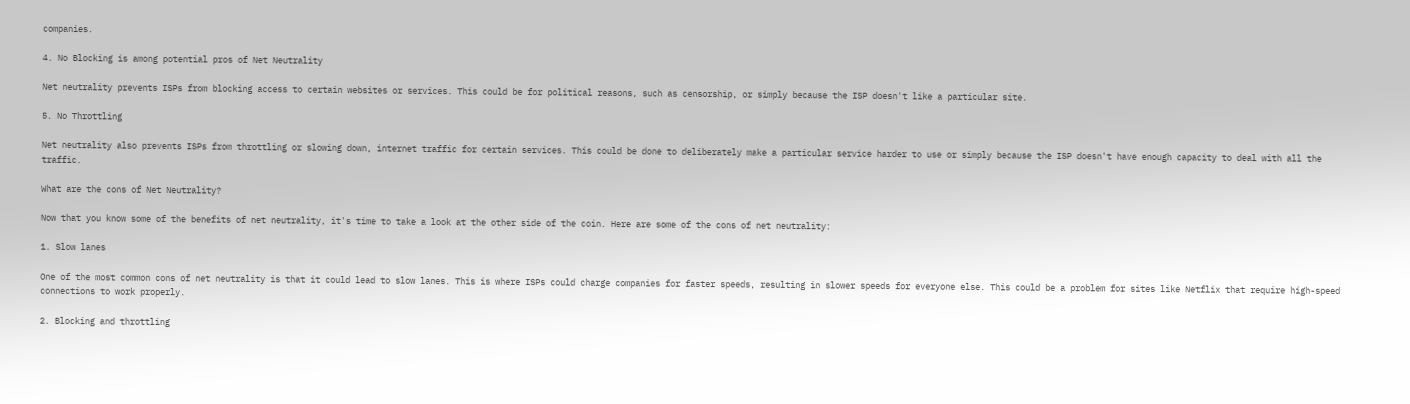companies.

4. No Blocking is among potential pros of Net Neutrality

Net neutrality prevents ISPs from blocking access to certain websites or services. This could be for political reasons, such as censorship, or simply because the ISP doesn't like a particular site.

5. No Throttling

Net neutrality also prevents ISPs from throttling or slowing down, internet traffic for certain services. This could be done to deliberately make a particular service harder to use or simply because the ISP doesn't have enough capacity to deal with all the traffic.

What are the cons of Net Neutrality?

Now that you know some of the benefits of net neutrality, it's time to take a look at the other side of the coin. Here are some of the cons of net neutrality:

1. Slow lanes

One of the most common cons of net neutrality is that it could lead to slow lanes. This is where ISPs could charge companies for faster speeds, resulting in slower speeds for everyone else. This could be a problem for sites like Netflix that require high-speed connections to work properly.

2. Blocking and throttling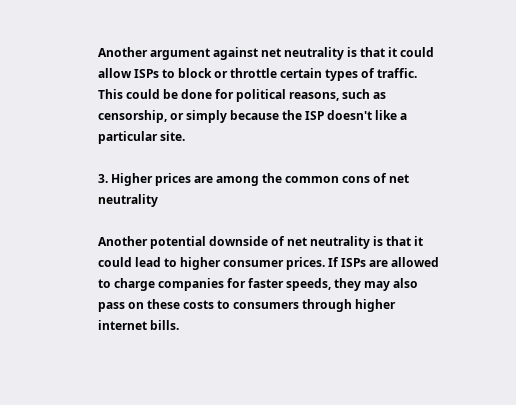Another argument against net neutrality is that it could allow ISPs to block or throttle certain types of traffic. This could be done for political reasons, such as censorship, or simply because the ISP doesn't like a particular site.

3. Higher prices are among the common cons of net neutrality

Another potential downside of net neutrality is that it could lead to higher consumer prices. If ISPs are allowed to charge companies for faster speeds, they may also pass on these costs to consumers through higher internet bills.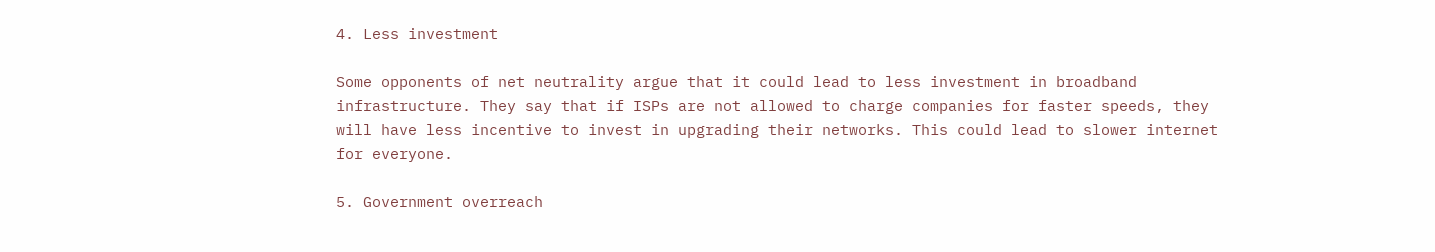4. Less investment

Some opponents of net neutrality argue that it could lead to less investment in broadband infrastructure. They say that if ISPs are not allowed to charge companies for faster speeds, they will have less incentive to invest in upgrading their networks. This could lead to slower internet for everyone.

5. Government overreach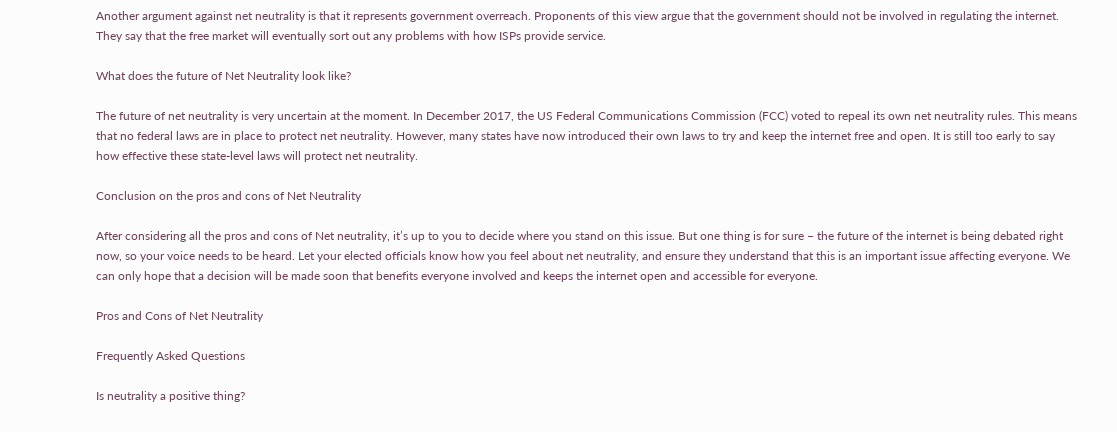Another argument against net neutrality is that it represents government overreach. Proponents of this view argue that the government should not be involved in regulating the internet. They say that the free market will eventually sort out any problems with how ISPs provide service.

What does the future of Net Neutrality look like?

The future of net neutrality is very uncertain at the moment. In December 2017, the US Federal Communications Commission (FCC) voted to repeal its own net neutrality rules. This means that no federal laws are in place to protect net neutrality. However, many states have now introduced their own laws to try and keep the internet free and open. It is still too early to say how effective these state-level laws will protect net neutrality.

Conclusion on the pros and cons of Net Neutrality

After considering all the pros and cons of Net neutrality, it’s up to you to decide where you stand on this issue. But one thing is for sure – the future of the internet is being debated right now, so your voice needs to be heard. Let your elected officials know how you feel about net neutrality, and ensure they understand that this is an important issue affecting everyone. We can only hope that a decision will be made soon that benefits everyone involved and keeps the internet open and accessible for everyone.

Pros and Cons of Net Neutrality

Frequently Asked Questions

Is neutrality a positive thing?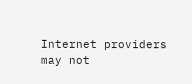Internet providers may not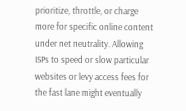prioritize, throttle, or charge more for specific online content under net neutrality. Allowing ISPs to speed or slow particular websites or levy access fees for the fast lane might eventually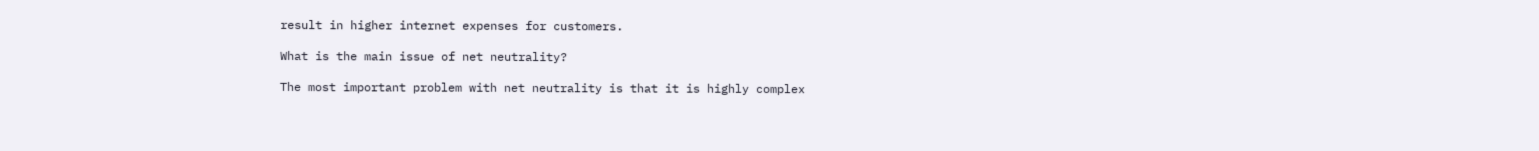result in higher internet expenses for customers.

What is the main issue of net neutrality?

The most important problem with net neutrality is that it is highly complex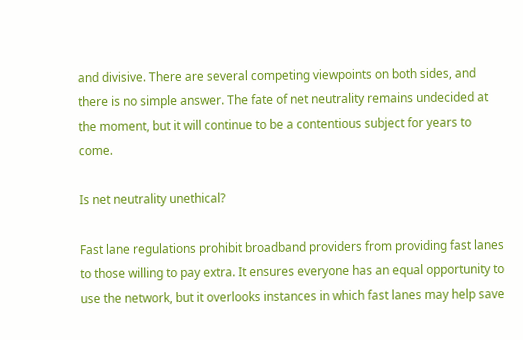and divisive. There are several competing viewpoints on both sides, and there is no simple answer. The fate of net neutrality remains undecided at the moment, but it will continue to be a contentious subject for years to come.

Is net neutrality unethical?

Fast lane regulations prohibit broadband providers from providing fast lanes to those willing to pay extra. It ensures everyone has an equal opportunity to use the network, but it overlooks instances in which fast lanes may help save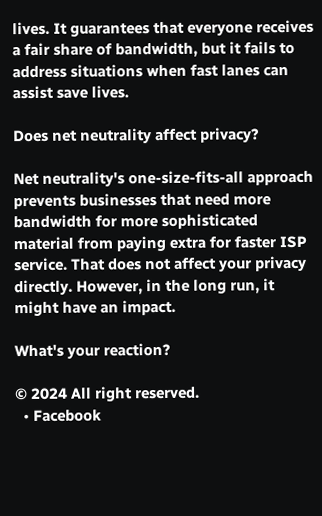lives. It guarantees that everyone receives a fair share of bandwidth, but it fails to address situations when fast lanes can assist save lives.

Does net neutrality affect privacy?

Net neutrality's one-size-fits-all approach prevents businesses that need more bandwidth for more sophisticated material from paying extra for faster ISP service. That does not affect your privacy directly. However, in the long run, it might have an impact.

What's your reaction?

© 2024 All right reserved.
  • Facebook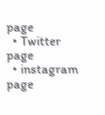page
  • Twitter page
  • instagram page